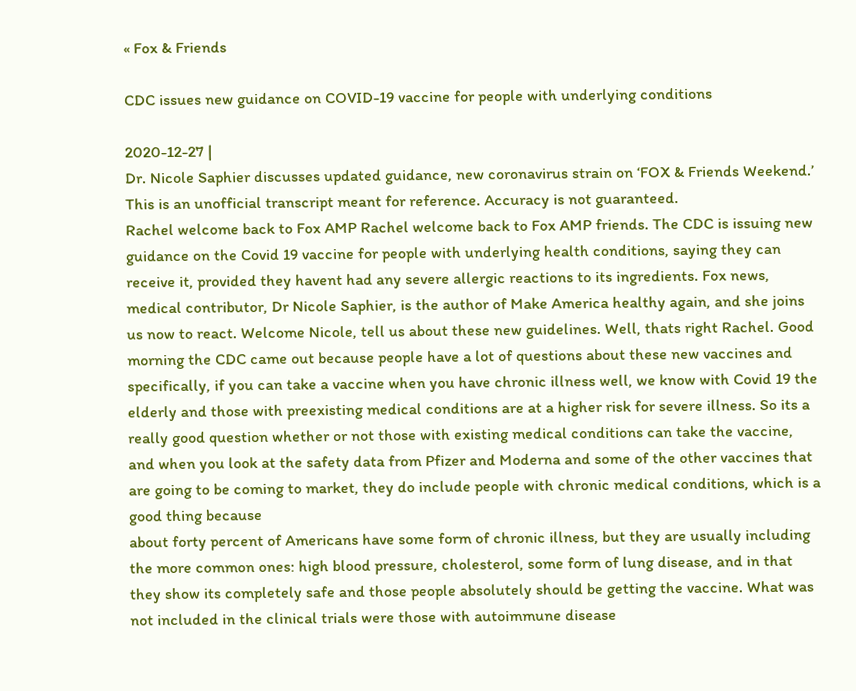« Fox & Friends

CDC issues new guidance on COVID-19 vaccine for people with underlying conditions

2020-12-27 |
Dr. Nicole Saphier discusses updated guidance, new coronavirus strain on ‘FOX & Friends Weekend.’
This is an unofficial transcript meant for reference. Accuracy is not guaranteed.
Rachel welcome back to Fox AMP Rachel welcome back to Fox AMP friends. The CDC is issuing new guidance on the Covid 19 vaccine for people with underlying health conditions, saying they can receive it, provided they havent had any severe allergic reactions to its ingredients. Fox news, medical contributor, Dr Nicole Saphier, is the author of Make America healthy again, and she joins us now to react. Welcome Nicole, tell us about these new guidelines. Well, thats right Rachel. Good morning the CDC came out because people have a lot of questions about these new vaccines and specifically, if you can take a vaccine when you have chronic illness well, we know with Covid 19 the elderly and those with preexisting medical conditions are at a higher risk for severe illness. So its a really good question whether or not those with existing medical conditions can take the vaccine, and when you look at the safety data from Pfizer and Moderna and some of the other vaccines that are going to be coming to market, they do include people with chronic medical conditions, which is a good thing because
about forty percent of Americans have some form of chronic illness, but they are usually including the more common ones: high blood pressure, cholesterol, some form of lung disease, and in that they show its completely safe and those people absolutely should be getting the vaccine. What was not included in the clinical trials were those with autoimmune disease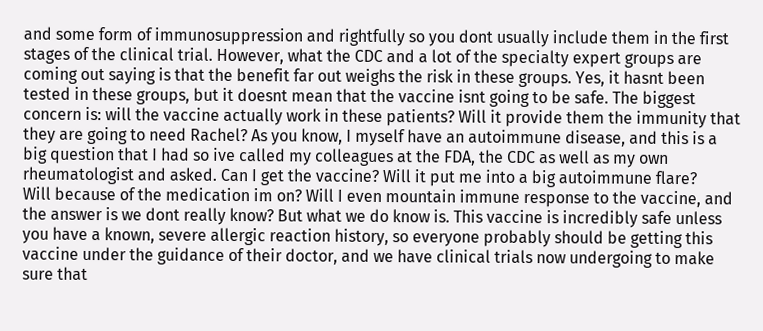and some form of immunosuppression and rightfully so you dont usually include them in the first stages of the clinical trial. However, what the CDC and a lot of the specialty expert groups are coming out saying is that the benefit far out weighs the risk in these groups. Yes, it hasnt been tested in these groups, but it doesnt mean that the vaccine isnt going to be safe. The biggest concern is: will the vaccine actually work in these patients? Will it provide them the immunity that they are going to need Rachel? As you know, I myself have an autoimmune disease, and this is a big question that I had so ive called my colleagues at the FDA, the CDC as well as my own rheumatologist and asked. Can I get the vaccine? Will it put me into a big autoimmune flare?
Will because of the medication im on? Will I even mountain immune response to the vaccine, and the answer is we dont really know? But what we do know is. This vaccine is incredibly safe unless you have a known, severe allergic reaction history, so everyone probably should be getting this vaccine under the guidance of their doctor, and we have clinical trials now undergoing to make sure that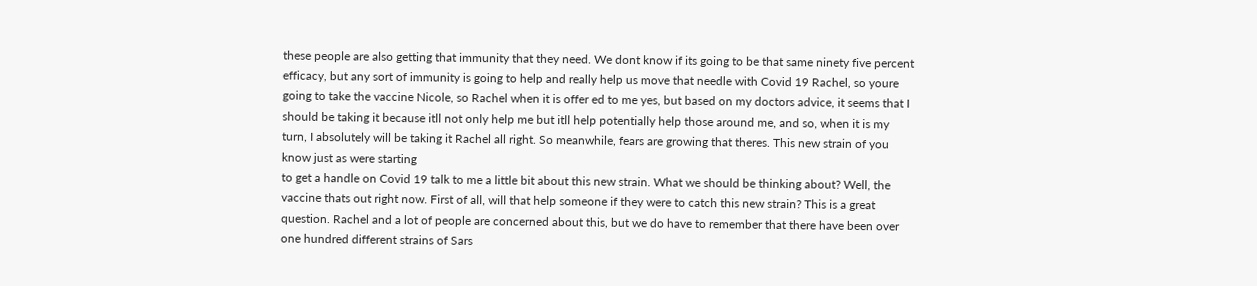these people are also getting that immunity that they need. We dont know if its going to be that same ninety five percent efficacy, but any sort of immunity is going to help and really help us move that needle with Covid 19 Rachel, so youre going to take the vaccine Nicole, so Rachel when it is offer ed to me yes, but based on my doctors advice, it seems that I should be taking it because itll not only help me but itll help potentially help those around me, and so, when it is my turn, I absolutely will be taking it Rachel all right. So meanwhile, fears are growing that theres. This new strain of you know just as were starting
to get a handle on Covid 19 talk to me a little bit about this new strain. What we should be thinking about? Well, the vaccine thats out right now. First of all, will that help someone if they were to catch this new strain? This is a great question. Rachel and a lot of people are concerned about this, but we do have to remember that there have been over one hundred different strains of Sars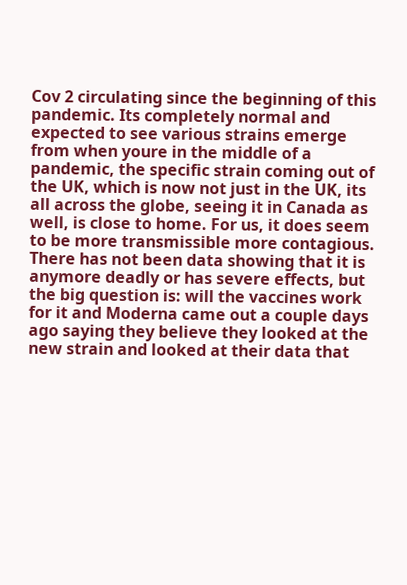Cov 2 circulating since the beginning of this pandemic. Its completely normal and expected to see various strains emerge from when youre in the middle of a pandemic, the specific strain coming out of the UK, which is now not just in the UK, its all across the globe, seeing it in Canada as well, is close to home. For us, it does seem to be more transmissible more contagious. There has not been data showing that it is anymore deadly or has severe effects, but the big question is: will the vaccines work for it and Moderna came out a couple days ago saying they believe they looked at the new strain and looked at their data that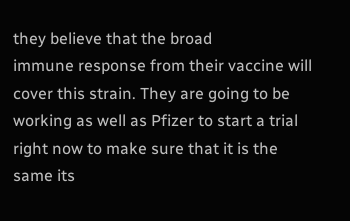they believe that the broad
immune response from their vaccine will cover this strain. They are going to be working as well as Pfizer to start a trial right now to make sure that it is the same its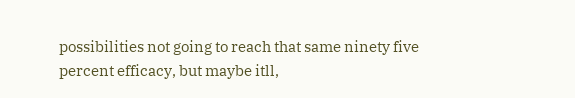possibilities not going to reach that same ninety five percent efficacy, but maybe itll,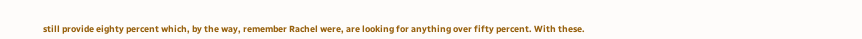still provide eighty percent which, by the way, remember Rachel were, are looking for anything over fifty percent. With these.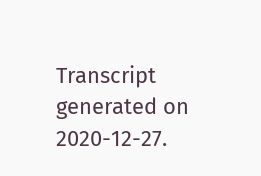Transcript generated on 2020-12-27.